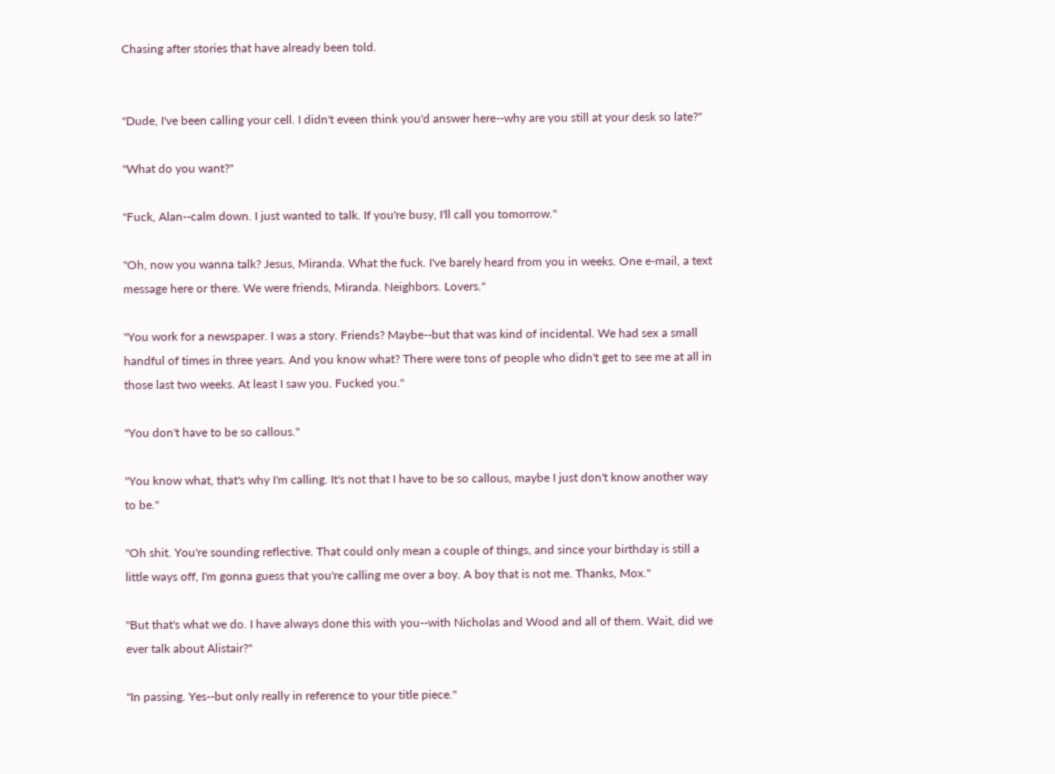Chasing after stories that have already been told.


"Dude, I've been calling your cell. I didn't eveen think you'd answer here--why are you still at your desk so late?"

"What do you want?"

"Fuck, Alan--calm down. I just wanted to talk. If you're busy, I'll call you tomorrow."

"Oh, now you wanna talk? Jesus, Miranda. What the fuck. I've barely heard from you in weeks. One e-mail, a text message here or there. We were friends, Miranda. Neighbors. Lovers."

"You work for a newspaper. I was a story. Friends? Maybe--but that was kind of incidental. We had sex a small handful of times in three years. And you know what? There were tons of people who didn't get to see me at all in those last two weeks. At least I saw you. Fucked you."

"You don't have to be so callous."

"You know what, that's why I'm calling. It's not that I have to be so callous, maybe I just don't know another way to be."

"Oh shit. You're sounding reflective. That could only mean a couple of things, and since your birthday is still a little ways off, I'm gonna guess that you're calling me over a boy. A boy that is not me. Thanks, Mox."

"But that's what we do. I have always done this with you--with Nicholas and Wood and all of them. Wait, did we ever talk about Alistair?"

"In passing. Yes--but only really in reference to your title piece."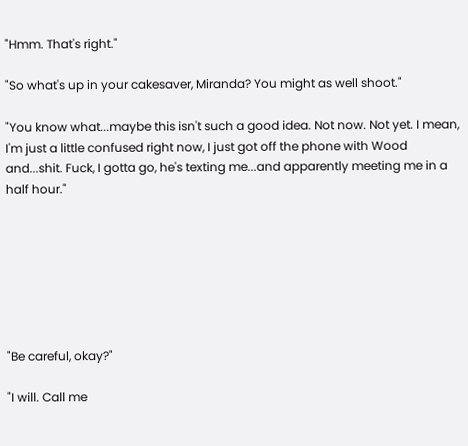"Hmm. That's right."

"So what's up in your cakesaver, Miranda? You might as well shoot."

"You know what...maybe this isn't such a good idea. Not now. Not yet. I mean, I'm just a little confused right now, I just got off the phone with Wood and...shit. Fuck, I gotta go, he's texting me...and apparently meeting me in a half hour."







"Be careful, okay?"

"I will. Call me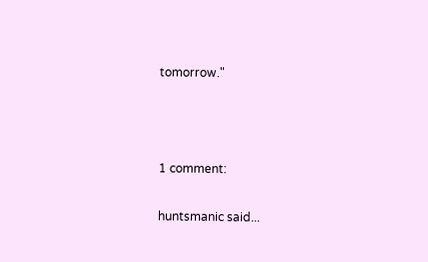tomorrow."



1 comment:

huntsmanic said...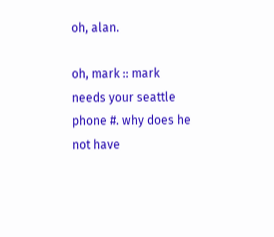oh, alan.

oh, mark :: mark needs your seattle phone #. why does he not have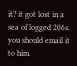it? it got lost in a sea of logged 206s. you should email it to him.